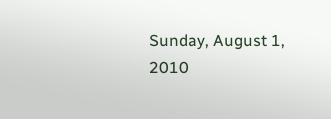Sunday, August 1, 2010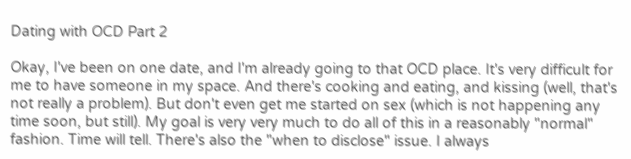Dating with OCD Part 2

Okay, I've been on one date, and I'm already going to that OCD place. It's very difficult for me to have someone in my space. And there's cooking and eating, and kissing (well, that's not really a problem). But don't even get me started on sex (which is not happening any time soon, but still). My goal is very very much to do all of this in a reasonably "normal" fashion. Time will tell. There's also the "when to disclose" issue. I always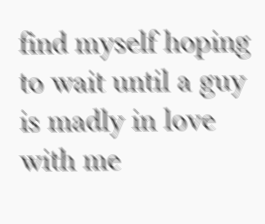find myself hoping to wait until a guy is madly in love with me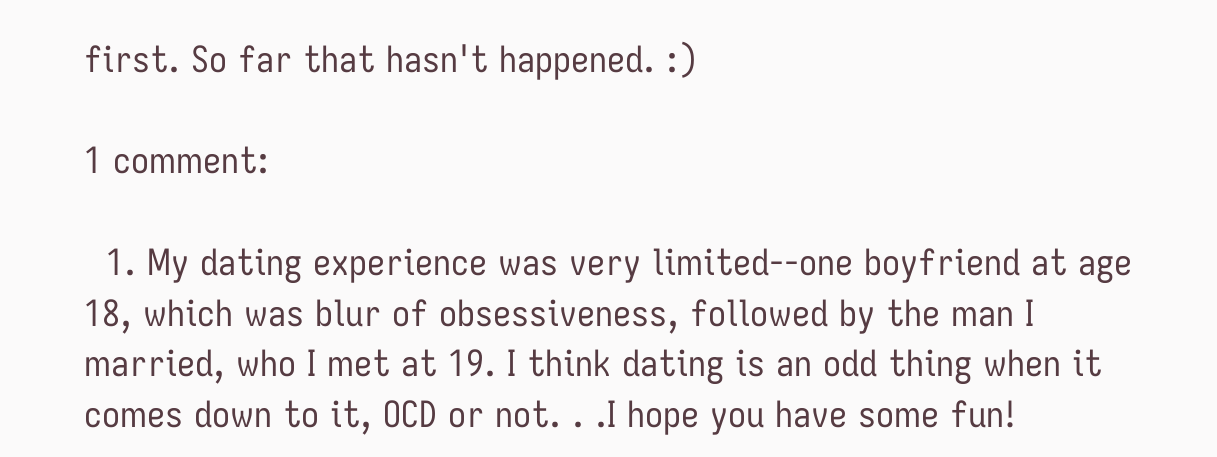first. So far that hasn't happened. :)

1 comment:

  1. My dating experience was very limited--one boyfriend at age 18, which was blur of obsessiveness, followed by the man I married, who I met at 19. I think dating is an odd thing when it comes down to it, OCD or not. . .I hope you have some fun!